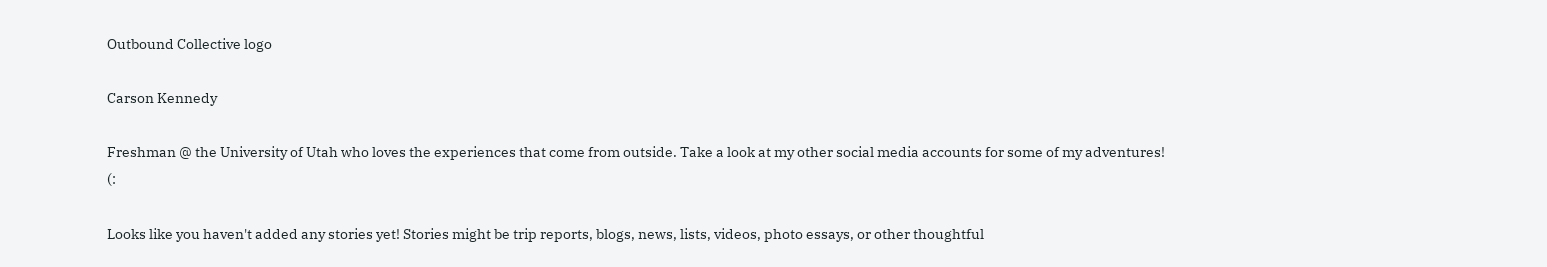Outbound Collective logo

Carson Kennedy

Freshman @ the University of Utah who loves the experiences that come from outside. Take a look at my other social media accounts for some of my adventures! (:

Looks like you haven't added any stories yet! Stories might be trip reports, blogs, news, lists, videos, photo essays, or other thoughtful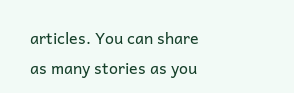articles. You can share as many stories as you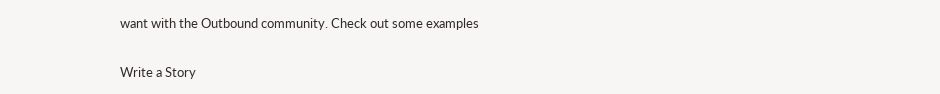want with the Outbound community. Check out some examples

Write a Story